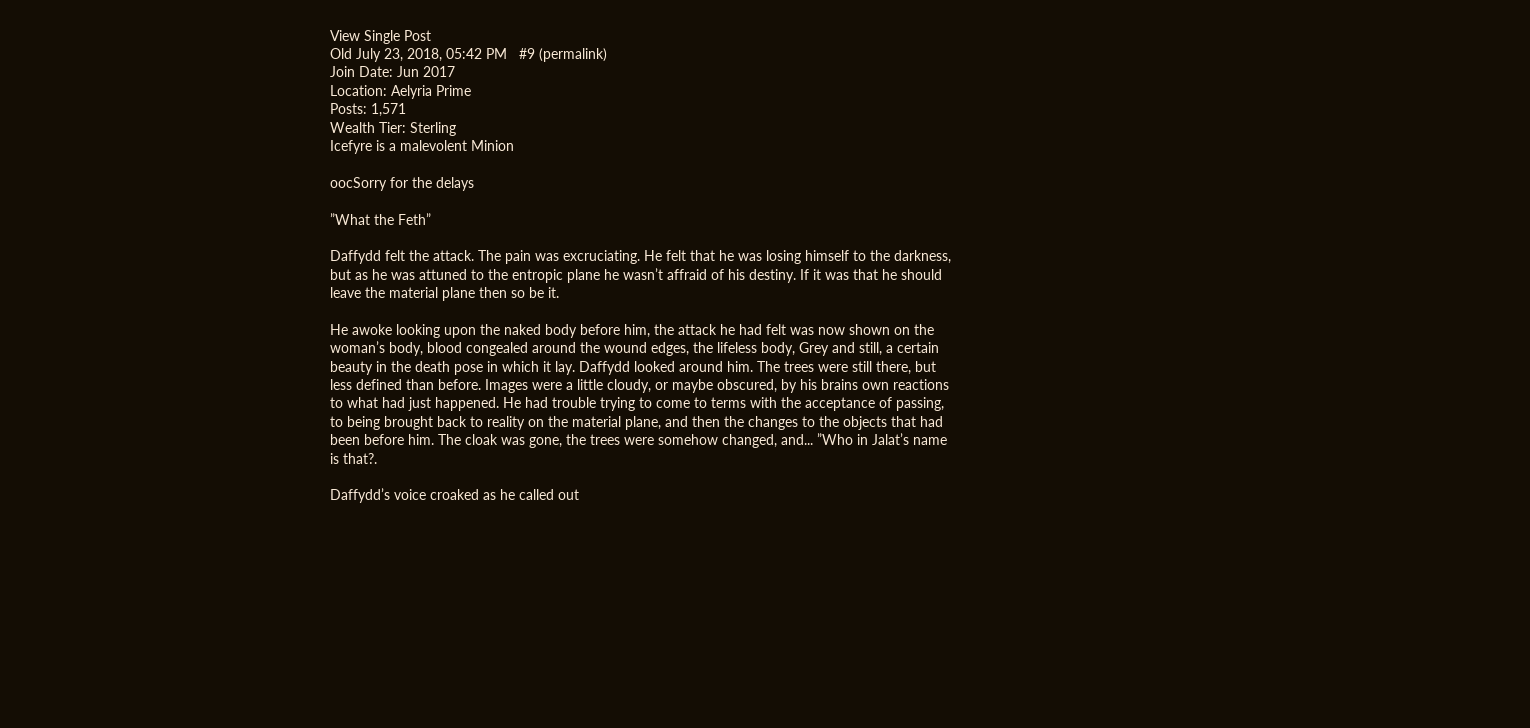View Single Post
Old July 23, 2018, 05:42 PM   #9 (permalink)
Join Date: Jun 2017
Location: Aelyria Prime
Posts: 1,571
Wealth Tier: Sterling
Icefyre is a malevolent Minion

oocSorry for the delays

”What the Feth”

Daffydd felt the attack. The pain was excruciating. He felt that he was losing himself to the darkness, but as he was attuned to the entropic plane he wasn’t affraid of his destiny. If it was that he should leave the material plane then so be it.

He awoke looking upon the naked body before him, the attack he had felt was now shown on the woman’s body, blood congealed around the wound edges, the lifeless body, Grey and still, a certain beauty in the death pose in which it lay. Daffydd looked around him. The trees were still there, but less defined than before. Images were a little cloudy, or maybe obscured, by his brains own reactions to what had just happened. He had trouble trying to come to terms with the acceptance of passing, to being brought back to reality on the material plane, and then the changes to the objects that had been before him. The cloak was gone, the trees were somehow changed, and... ”Who in Jalat’s name is that?.

Daffydd’s voice croaked as he called out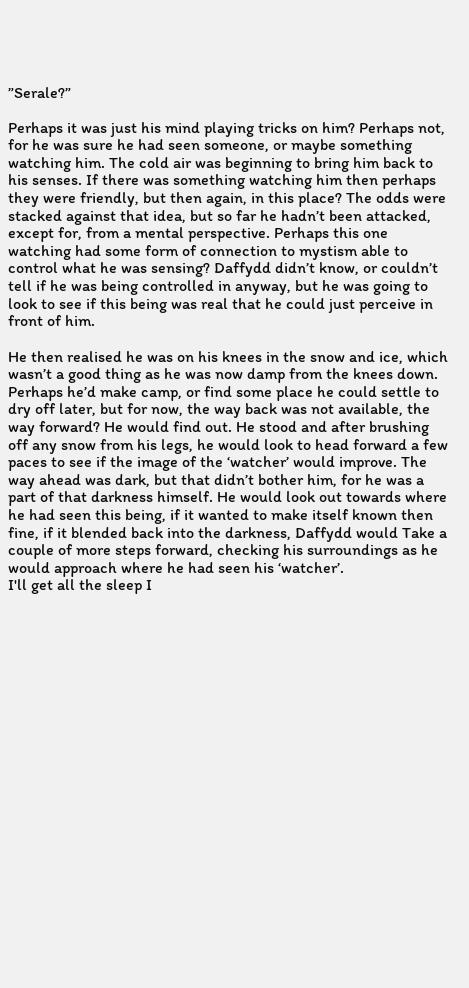”Serale?”

Perhaps it was just his mind playing tricks on him? Perhaps not, for he was sure he had seen someone, or maybe something watching him. The cold air was beginning to bring him back to his senses. If there was something watching him then perhaps they were friendly, but then again, in this place? The odds were stacked against that idea, but so far he hadn’t been attacked, except for, from a mental perspective. Perhaps this one watching had some form of connection to mystism able to control what he was sensing? Daffydd didn’t know, or couldn’t tell if he was being controlled in anyway, but he was going to look to see if this being was real that he could just perceive in front of him.

He then realised he was on his knees in the snow and ice, which wasn’t a good thing as he was now damp from the knees down. Perhaps he’d make camp, or find some place he could settle to dry off later, but for now, the way back was not available, the way forward? He would find out. He stood and after brushing off any snow from his legs, he would look to head forward a few paces to see if the image of the ‘watcher’ would improve. The way ahead was dark, but that didn’t bother him, for he was a part of that darkness himself. He would look out towards where he had seen this being, if it wanted to make itself known then fine, if it blended back into the darkness, Daffydd would Take a couple of more steps forward, checking his surroundings as he would approach where he had seen his ‘watcher’.
I'll get all the sleep I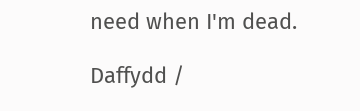need when I'm dead.

Daffydd /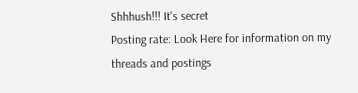Shhhush!!! It's secret
Posting rate: Look Here for information on my threads and postings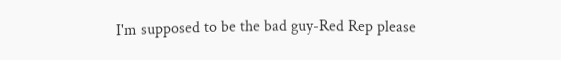I'm supposed to be the bad guy-Red Rep please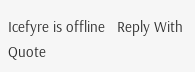Icefyre is offline   Reply With Quote